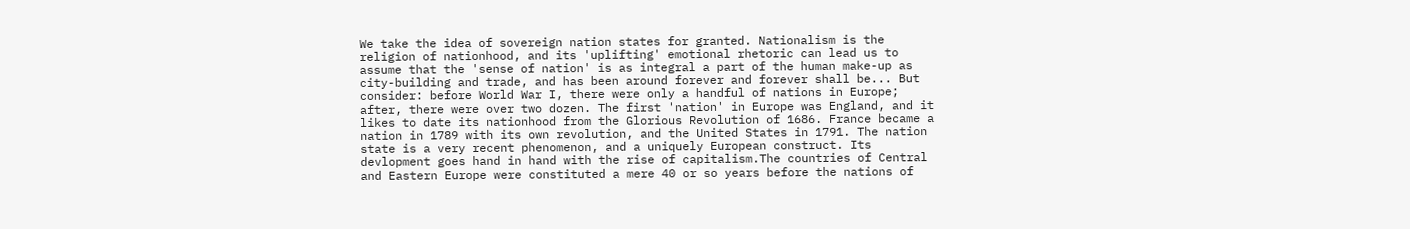We take the idea of sovereign nation states for granted. Nationalism is the religion of nationhood, and its 'uplifting' emotional rhetoric can lead us to assume that the 'sense of nation' is as integral a part of the human make-up as city-building and trade, and has been around forever and forever shall be... But consider: before World War I, there were only a handful of nations in Europe; after, there were over two dozen. The first 'nation' in Europe was England, and it likes to date its nationhood from the Glorious Revolution of 1686. France became a nation in 1789 with its own revolution, and the United States in 1791. The nation state is a very recent phenomenon, and a uniquely European construct. Its devlopment goes hand in hand with the rise of capitalism.The countries of Central and Eastern Europe were constituted a mere 40 or so years before the nations of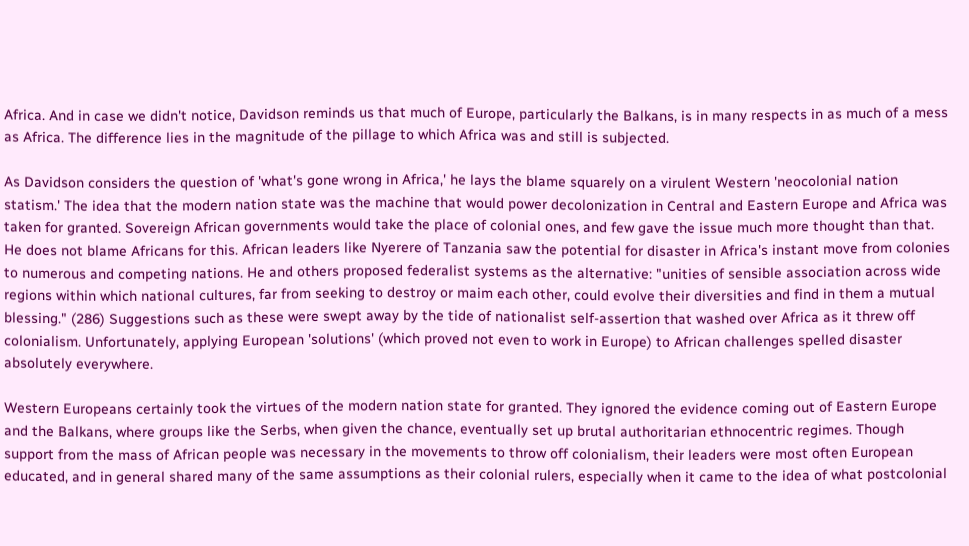Africa. And in case we didn't notice, Davidson reminds us that much of Europe, particularly the Balkans, is in many respects in as much of a mess as Africa. The difference lies in the magnitude of the pillage to which Africa was and still is subjected.

As Davidson considers the question of 'what's gone wrong in Africa,' he lays the blame squarely on a virulent Western 'neocolonial nation statism.' The idea that the modern nation state was the machine that would power decolonization in Central and Eastern Europe and Africa was taken for granted. Sovereign African governments would take the place of colonial ones, and few gave the issue much more thought than that. He does not blame Africans for this. African leaders like Nyerere of Tanzania saw the potential for disaster in Africa's instant move from colonies to numerous and competing nations. He and others proposed federalist systems as the alternative: "unities of sensible association across wide regions within which national cultures, far from seeking to destroy or maim each other, could evolve their diversities and find in them a mutual blessing." (286) Suggestions such as these were swept away by the tide of nationalist self-assertion that washed over Africa as it threw off colonialism. Unfortunately, applying European 'solutions' (which proved not even to work in Europe) to African challenges spelled disaster absolutely everywhere.

Western Europeans certainly took the virtues of the modern nation state for granted. They ignored the evidence coming out of Eastern Europe and the Balkans, where groups like the Serbs, when given the chance, eventually set up brutal authoritarian ethnocentric regimes. Though support from the mass of African people was necessary in the movements to throw off colonialism, their leaders were most often European educated, and in general shared many of the same assumptions as their colonial rulers, especially when it came to the idea of what postcolonial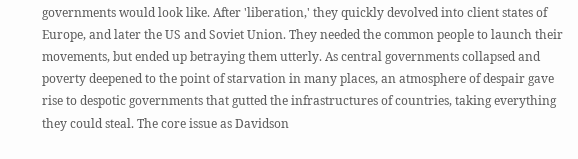governments would look like. After 'liberation,' they quickly devolved into client states of Europe, and later the US and Soviet Union. They needed the common people to launch their movements, but ended up betraying them utterly. As central governments collapsed and poverty deepened to the point of starvation in many places, an atmosphere of despair gave rise to despotic governments that gutted the infrastructures of countries, taking everything they could steal. The core issue as Davidson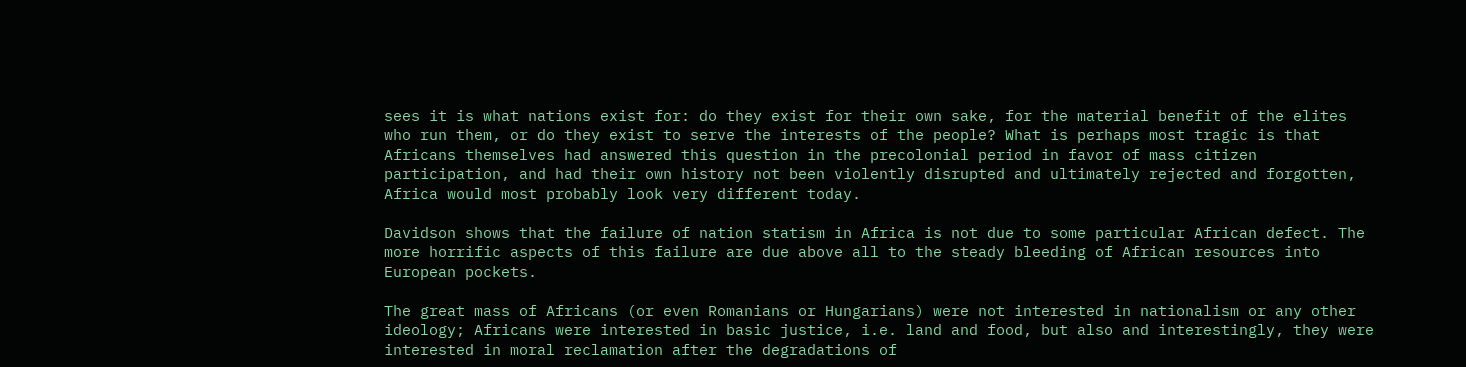sees it is what nations exist for: do they exist for their own sake, for the material benefit of the elites who run them, or do they exist to serve the interests of the people? What is perhaps most tragic is that Africans themselves had answered this question in the precolonial period in favor of mass citizen participation, and had their own history not been violently disrupted and ultimately rejected and forgotten, Africa would most probably look very different today.

Davidson shows that the failure of nation statism in Africa is not due to some particular African defect. The more horrific aspects of this failure are due above all to the steady bleeding of African resources into European pockets.

The great mass of Africans (or even Romanians or Hungarians) were not interested in nationalism or any other ideology; Africans were interested in basic justice, i.e. land and food, but also and interestingly, they were interested in moral reclamation after the degradations of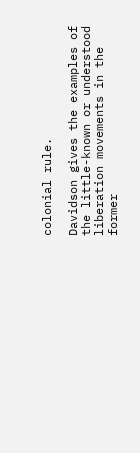colonial rule.

Davidson gives the examples of the little-known or understood liberation movements in the former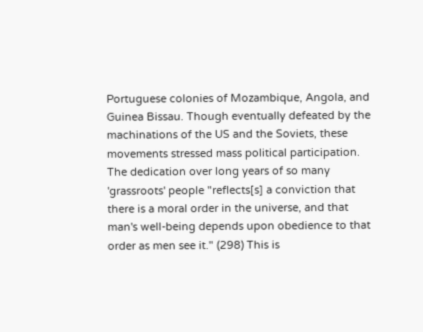Portuguese colonies of Mozambique, Angola, and Guinea Bissau. Though eventually defeated by the machinations of the US and the Soviets, these movements stressed mass political participation. The dedication over long years of so many 'grassroots' people "reflects[s] a conviction that there is a moral order in the universe, and that man's well-being depends upon obedience to that order as men see it." (298) This is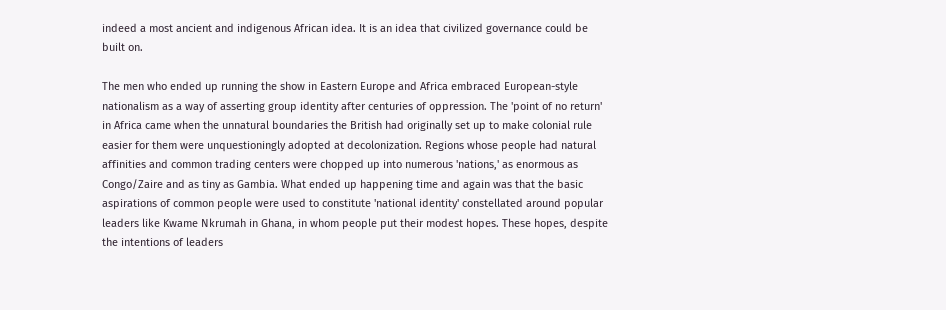indeed a most ancient and indigenous African idea. It is an idea that civilized governance could be built on.

The men who ended up running the show in Eastern Europe and Africa embraced European-style nationalism as a way of asserting group identity after centuries of oppression. The 'point of no return' in Africa came when the unnatural boundaries the British had originally set up to make colonial rule easier for them were unquestioningly adopted at decolonization. Regions whose people had natural affinities and common trading centers were chopped up into numerous 'nations,' as enormous as Congo/Zaire and as tiny as Gambia. What ended up happening time and again was that the basic aspirations of common people were used to constitute 'national identity' constellated around popular leaders like Kwame Nkrumah in Ghana, in whom people put their modest hopes. These hopes, despite the intentions of leaders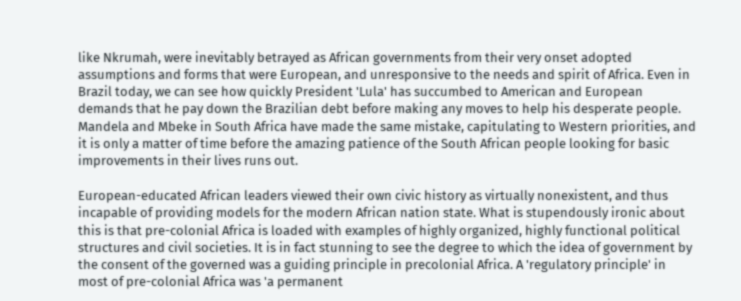like Nkrumah, were inevitably betrayed as African governments from their very onset adopted assumptions and forms that were European, and unresponsive to the needs and spirit of Africa. Even in Brazil today, we can see how quickly President 'Lula' has succumbed to American and European demands that he pay down the Brazilian debt before making any moves to help his desperate people. Mandela and Mbeke in South Africa have made the same mistake, capitulating to Western priorities, and it is only a matter of time before the amazing patience of the South African people looking for basic improvements in their lives runs out.

European-educated African leaders viewed their own civic history as virtually nonexistent, and thus incapable of providing models for the modern African nation state. What is stupendously ironic about this is that pre-colonial Africa is loaded with examples of highly organized, highly functional political structures and civil societies. It is in fact stunning to see the degree to which the idea of government by the consent of the governed was a guiding principle in precolonial Africa. A 'regulatory principle' in most of pre-colonial Africa was 'a permanent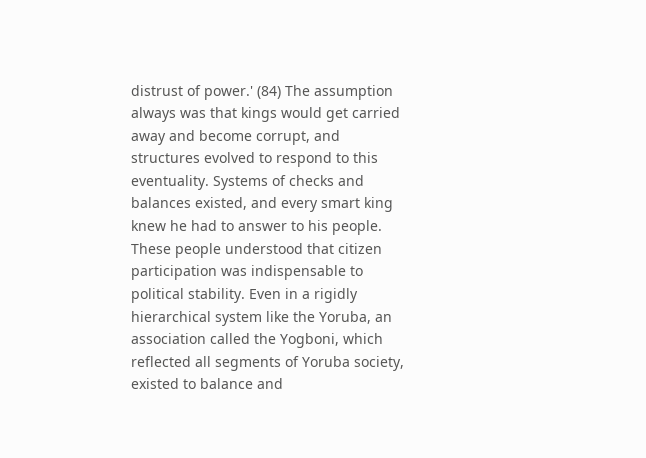distrust of power.' (84) The assumption always was that kings would get carried away and become corrupt, and structures evolved to respond to this eventuality. Systems of checks and balances existed, and every smart king knew he had to answer to his people. These people understood that citizen participation was indispensable to political stability. Even in a rigidly hierarchical system like the Yoruba, an association called the Yogboni, which reflected all segments of Yoruba society, existed to balance and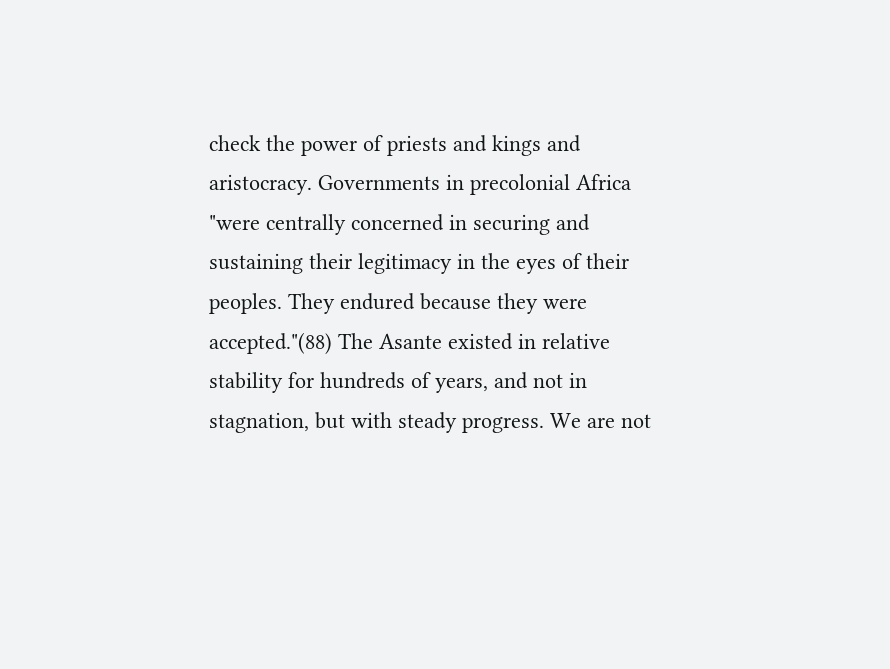check the power of priests and kings and aristocracy. Governments in precolonial Africa "were centrally concerned in securing and sustaining their legitimacy in the eyes of their peoples. They endured because they were accepted."(88) The Asante existed in relative stability for hundreds of years, and not in stagnation, but with steady progress. We are not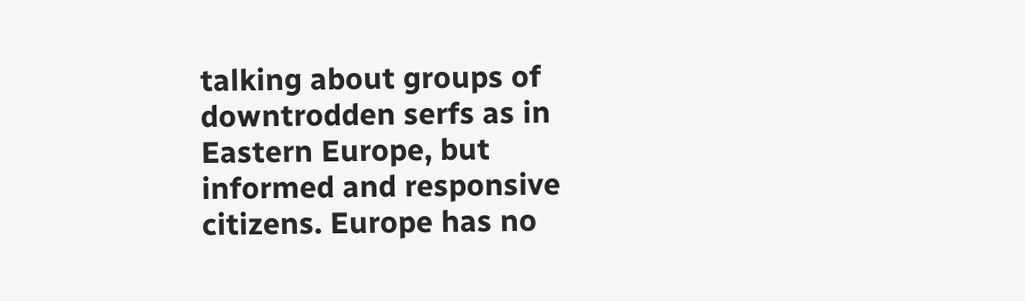talking about groups of downtrodden serfs as in Eastern Europe, but informed and responsive citizens. Europe has no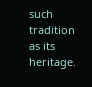such tradition as its heritage.